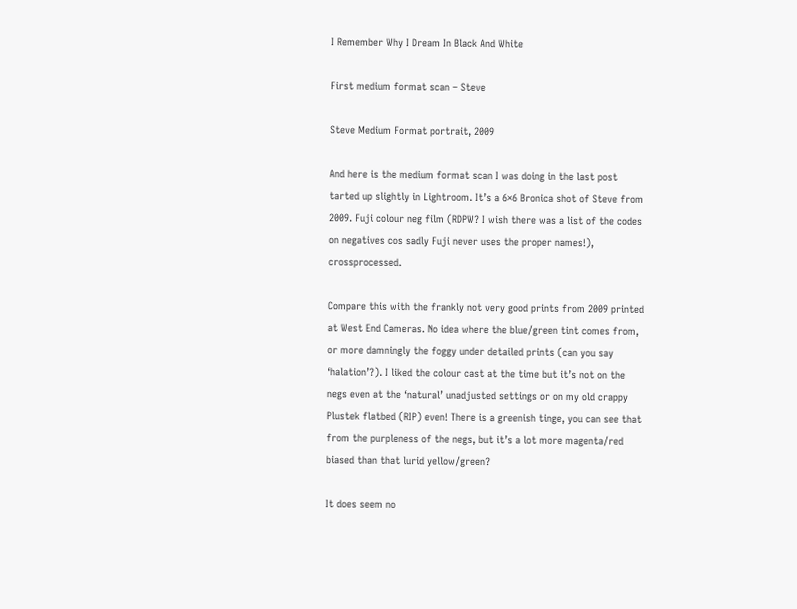I Remember Why I Dream In Black And White

First medium format scan – Steve

Steve Medium Format portrait, 2009

And here is the medium format scan I was doing in the last post tarted up slightly in Lightroom. It’s a 6×6 Bronica shot of Steve from 2009. Fuji colour neg film (RDPW? I wish there was a list of the codes on negatives cos sadly Fuji never uses the proper names!), crossprocessed.

Compare this with the frankly not very good prints from 2009 printed at West End Cameras. No idea where the blue/green tint comes from, or more damningly the foggy under detailed prints (can you say ‘halation’?). I liked the colour cast at the time but it’s not on the negs even at the ‘natural’ unadjusted settings or on my old crappy Plustek flatbed (RIP) even! There is a greenish tinge, you can see that from the purpleness of the negs, but it’s a lot more magenta/red biased than that lurid yellow/green?

It does seem no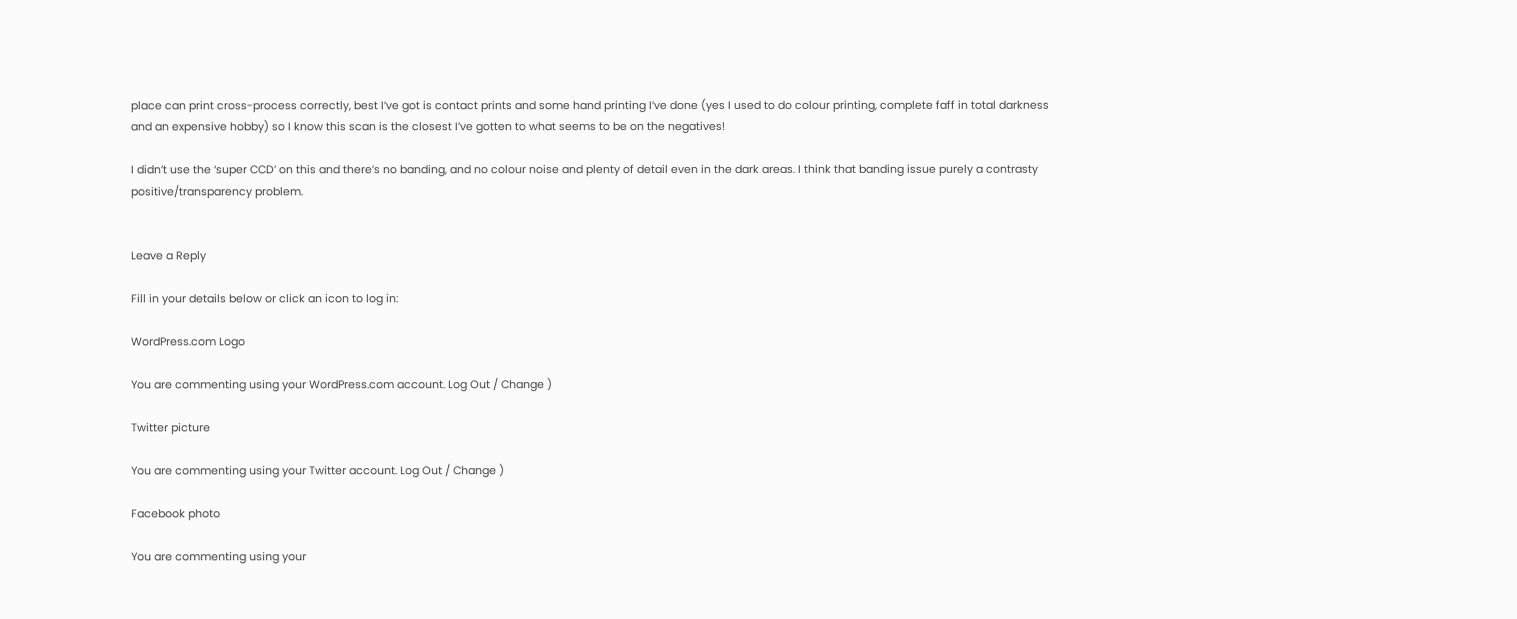place can print cross-process correctly, best I’ve got is contact prints and some hand printing I’ve done (yes I used to do colour printing, complete faff in total darkness and an expensive hobby) so I know this scan is the closest I’ve gotten to what seems to be on the negatives!

I didn’t use the ‘super CCD’ on this and there’s no banding, and no colour noise and plenty of detail even in the dark areas. I think that banding issue purely a contrasty positive/transparency problem.


Leave a Reply

Fill in your details below or click an icon to log in:

WordPress.com Logo

You are commenting using your WordPress.com account. Log Out / Change )

Twitter picture

You are commenting using your Twitter account. Log Out / Change )

Facebook photo

You are commenting using your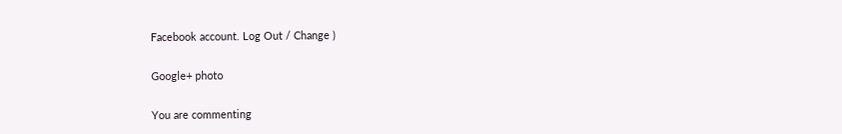Facebook account. Log Out / Change )

Google+ photo

You are commenting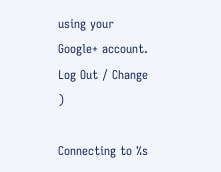using your Google+ account. Log Out / Change )

Connecting to %s